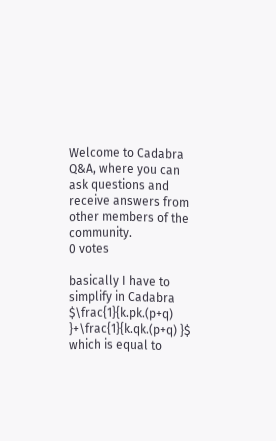Welcome to Cadabra Q&A, where you can ask questions and receive answers from other members of the community.
0 votes

basically I have to simplify in Cadabra $\frac{1}{k.pk.(p+q) }+\frac{1}{k.qk.(p+q) }$ which is equal to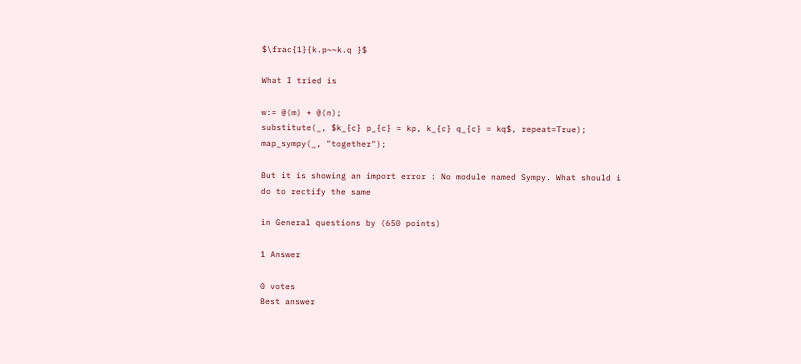$\frac{1}{k.p~~k.q }$

What I tried is

w:= @(m) + @(n);
substitute(_, $k_{c} p_{c} = kp, k_{c} q_{c} = kq$, repeat=True);
map_sympy(_, "together");

But it is showing an import error : No module named Sympy. What should i do to rectify the same

in General questions by (650 points)

1 Answer

0 votes
Best answer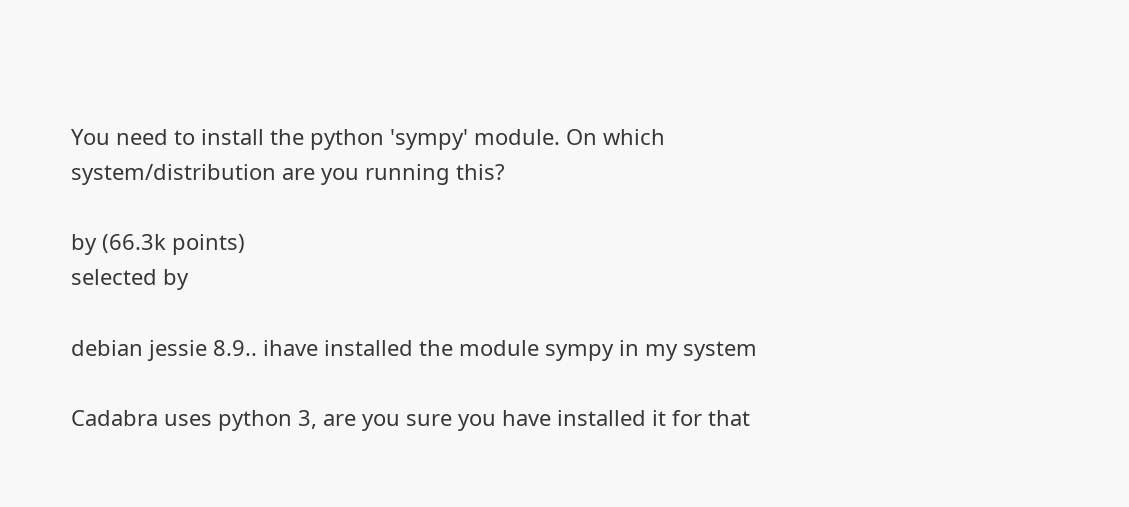You need to install the python 'sympy' module. On which system/distribution are you running this?

by (66.3k points)
selected by

debian jessie 8.9.. ihave installed the module sympy in my system

Cadabra uses python 3, are you sure you have installed it for that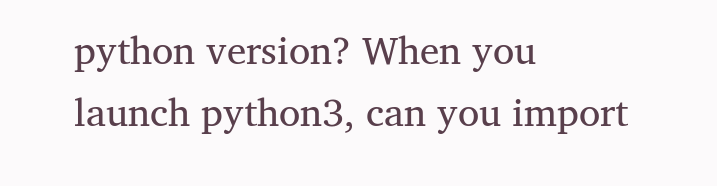python version? When you launch python3, can you import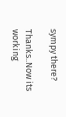sympy there?

Thanks..Now its working